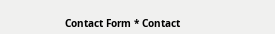Contact Form * Contact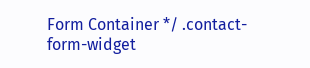Form Container */ .contact-form-widget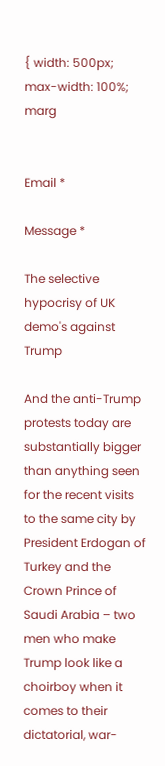{ width: 500px; max-width: 100%; marg


Email *

Message *

The selective hypocrisy of UK demo's against Trump

And the anti-Trump protests today are substantially bigger than anything seen for the recent visits to the same city by President Erdogan of Turkey and the Crown Prince of Saudi Arabia – two men who make Trump look like a choirboy when it comes to their dictatorial, war-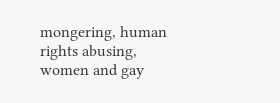mongering, human rights abusing, women and gay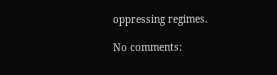oppressing regimes.

No comments: